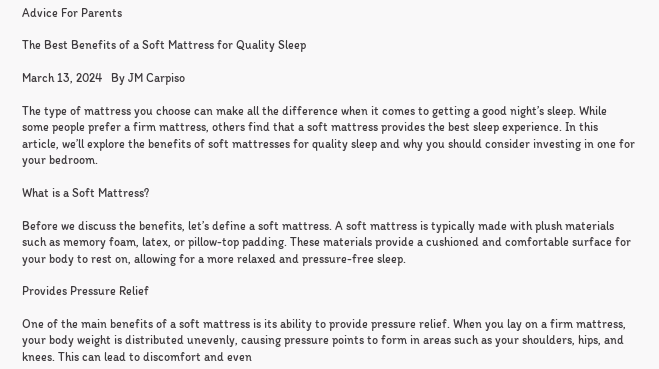Advice For Parents

The Best Benefits of a Soft Mattress for Quality Sleep

March 13, 2024   By JM Carpiso

The type of mattress you choose can make all the difference when it comes to getting a good night’s sleep. While some people prefer a firm mattress, others find that a soft mattress provides the best sleep experience. In this article, we’ll explore the benefits of soft mattresses for quality sleep and why you should consider investing in one for your bedroom.

What is a Soft Mattress?

Before we discuss the benefits, let’s define a soft mattress. A soft mattress is typically made with plush materials such as memory foam, latex, or pillow-top padding. These materials provide a cushioned and comfortable surface for your body to rest on, allowing for a more relaxed and pressure-free sleep.

Provides Pressure Relief

One of the main benefits of a soft mattress is its ability to provide pressure relief. When you lay on a firm mattress, your body weight is distributed unevenly, causing pressure points to form in areas such as your shoulders, hips, and knees. This can lead to discomfort and even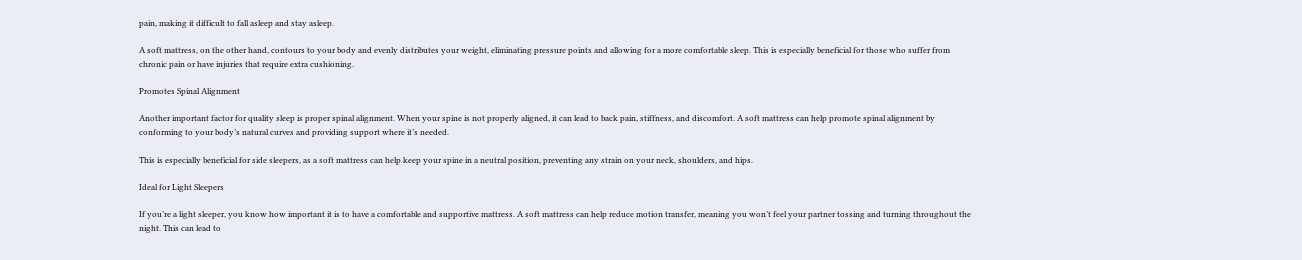pain, making it difficult to fall asleep and stay asleep.

A soft mattress, on the other hand, contours to your body and evenly distributes your weight, eliminating pressure points and allowing for a more comfortable sleep. This is especially beneficial for those who suffer from chronic pain or have injuries that require extra cushioning.

Promotes Spinal Alignment

Another important factor for quality sleep is proper spinal alignment. When your spine is not properly aligned, it can lead to back pain, stiffness, and discomfort. A soft mattress can help promote spinal alignment by conforming to your body’s natural curves and providing support where it’s needed.

This is especially beneficial for side sleepers, as a soft mattress can help keep your spine in a neutral position, preventing any strain on your neck, shoulders, and hips.

Ideal for Light Sleepers

If you’re a light sleeper, you know how important it is to have a comfortable and supportive mattress. A soft mattress can help reduce motion transfer, meaning you won’t feel your partner tossing and turning throughout the night. This can lead to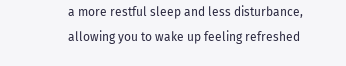a more restful sleep and less disturbance, allowing you to wake up feeling refreshed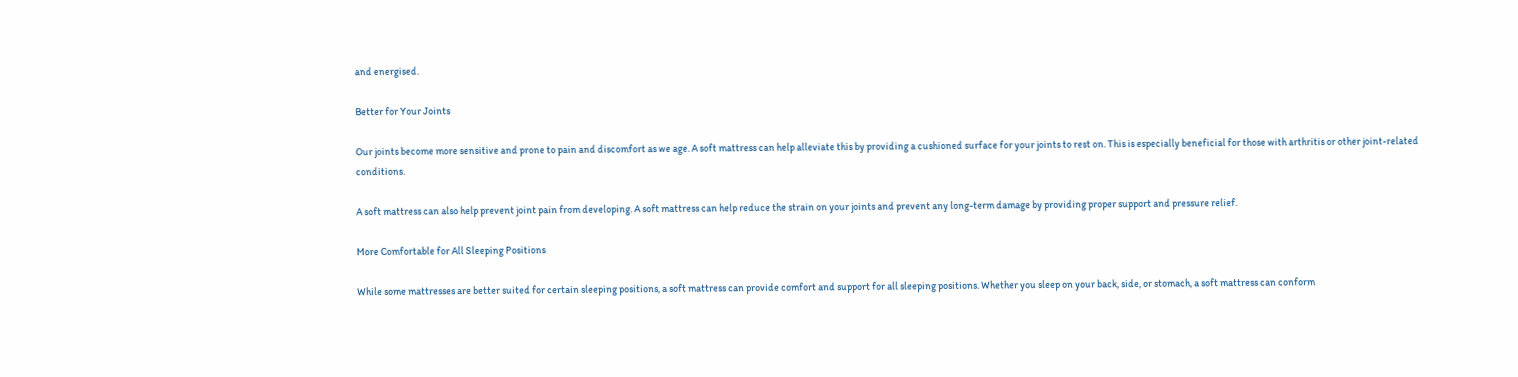and energised.

Better for Your Joints

Our joints become more sensitive and prone to pain and discomfort as we age. A soft mattress can help alleviate this by providing a cushioned surface for your joints to rest on. This is especially beneficial for those with arthritis or other joint-related conditions.

A soft mattress can also help prevent joint pain from developing. A soft mattress can help reduce the strain on your joints and prevent any long-term damage by providing proper support and pressure relief.

More Comfortable for All Sleeping Positions

While some mattresses are better suited for certain sleeping positions, a soft mattress can provide comfort and support for all sleeping positions. Whether you sleep on your back, side, or stomach, a soft mattress can conform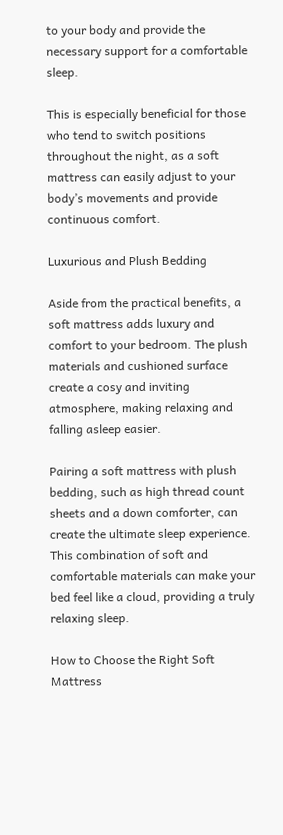to your body and provide the necessary support for a comfortable sleep.

This is especially beneficial for those who tend to switch positions throughout the night, as a soft mattress can easily adjust to your body’s movements and provide continuous comfort.

Luxurious and Plush Bedding

Aside from the practical benefits, a soft mattress adds luxury and comfort to your bedroom. The plush materials and cushioned surface create a cosy and inviting atmosphere, making relaxing and falling asleep easier.

Pairing a soft mattress with plush bedding, such as high thread count sheets and a down comforter, can create the ultimate sleep experience. This combination of soft and comfortable materials can make your bed feel like a cloud, providing a truly relaxing sleep.

How to Choose the Right Soft Mattress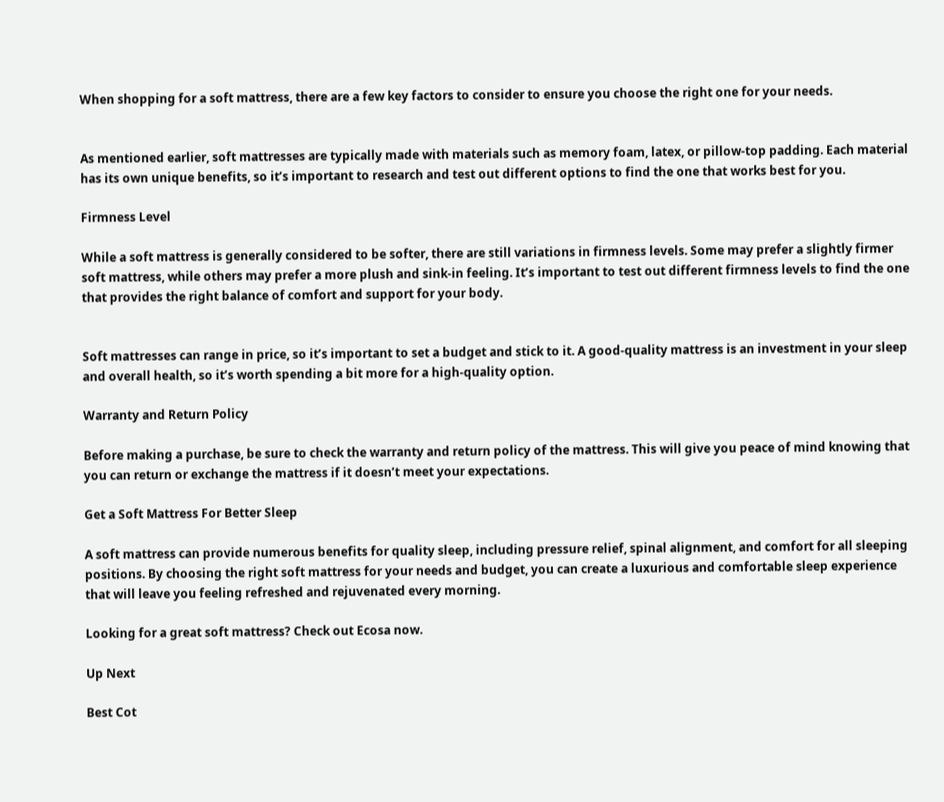When shopping for a soft mattress, there are a few key factors to consider to ensure you choose the right one for your needs.


As mentioned earlier, soft mattresses are typically made with materials such as memory foam, latex, or pillow-top padding. Each material has its own unique benefits, so it’s important to research and test out different options to find the one that works best for you.

Firmness Level

While a soft mattress is generally considered to be softer, there are still variations in firmness levels. Some may prefer a slightly firmer soft mattress, while others may prefer a more plush and sink-in feeling. It’s important to test out different firmness levels to find the one that provides the right balance of comfort and support for your body.


Soft mattresses can range in price, so it’s important to set a budget and stick to it. A good-quality mattress is an investment in your sleep and overall health, so it’s worth spending a bit more for a high-quality option.

Warranty and Return Policy

Before making a purchase, be sure to check the warranty and return policy of the mattress. This will give you peace of mind knowing that you can return or exchange the mattress if it doesn’t meet your expectations.

Get a Soft Mattress For Better Sleep

A soft mattress can provide numerous benefits for quality sleep, including pressure relief, spinal alignment, and comfort for all sleeping positions. By choosing the right soft mattress for your needs and budget, you can create a luxurious and comfortable sleep experience that will leave you feeling refreshed and rejuvenated every morning.

Looking for a great soft mattress? Check out Ecosa now.

Up Next

Best Cot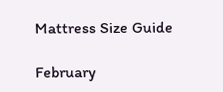Mattress Size Guide

February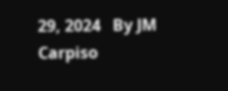29, 2024   By JM Carpiso